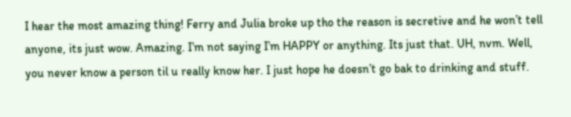I hear the most amazing thing! Ferry and Julia broke up tho the reason is secretive and he won’t tell anyone, its just wow. Amazing. I’m not saying I’m HAPPY or anything. Its just that. UH, nvm. Well, you never know a person til u really know her. I just hope he doesn’t go bak to drinking and stuff.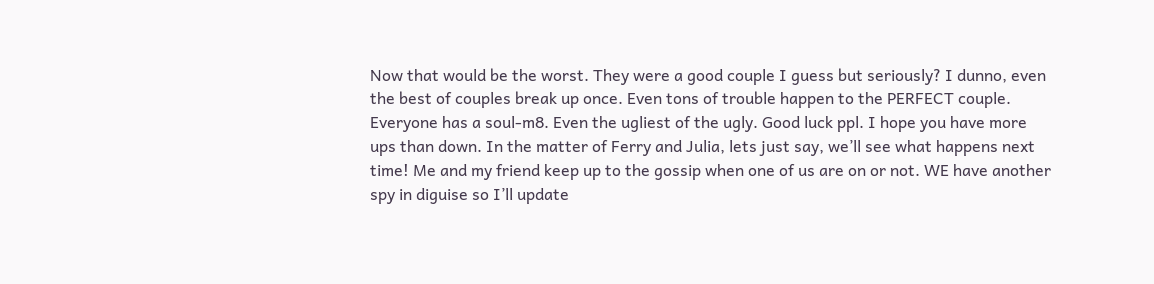Now that would be the worst. They were a good couple I guess but seriously? I dunno, even the best of couples break up once. Even tons of trouble happen to the PERFECT couple. Everyone has a soul-m8. Even the ugliest of the ugly. Good luck ppl. I hope you have more ups than down. In the matter of Ferry and Julia, lets just say, we’ll see what happens next time! Me and my friend keep up to the gossip when one of us are on or not. WE have another spy in diguise so I’ll update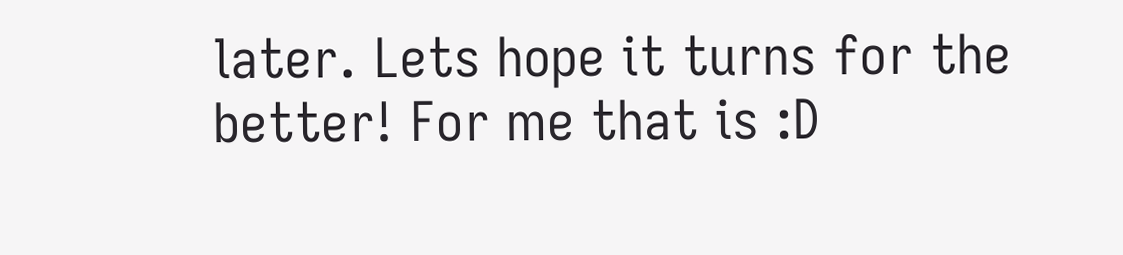later. Lets hope it turns for the better! For me that is :D